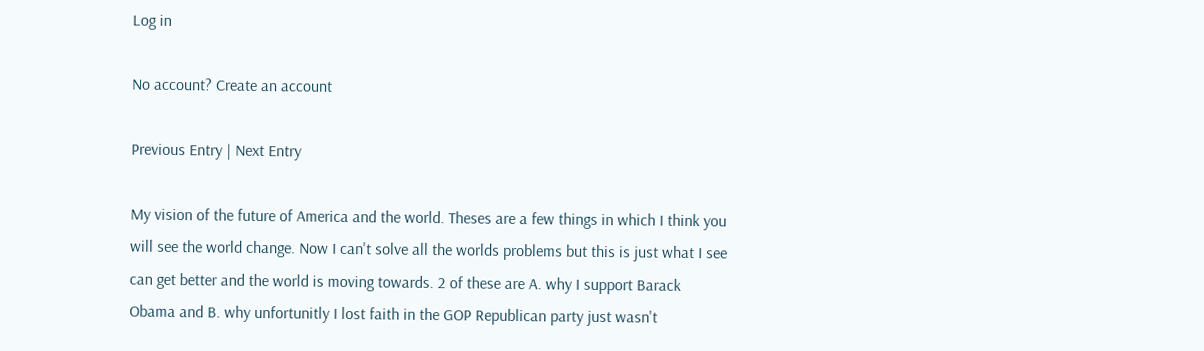Log in

No account? Create an account

Previous Entry | Next Entry

My vision of the future of America and the world. Theses are a few things in which I think you will see the world change. Now I can't solve all the worlds problems but this is just what I see can get better and the world is moving towards. 2 of these are A. why I support Barack Obama and B. why unfortunitly I lost faith in the GOP Republican party just wasn't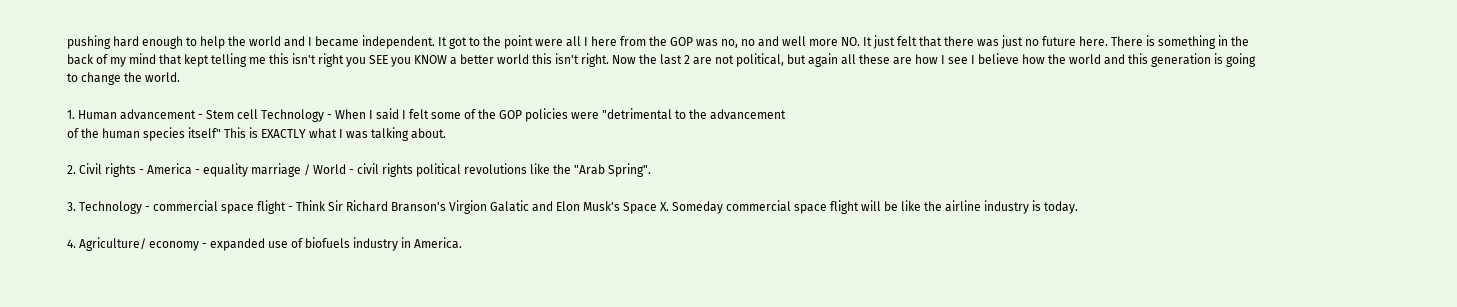pushing hard enough to help the world and I became independent. It got to the point were all I here from the GOP was no, no and well more NO. It just felt that there was just no future here. There is something in the back of my mind that kept telling me this isn't right you SEE you KNOW a better world this isn't right. Now the last 2 are not political, but again all these are how I see I believe how the world and this generation is going to change the world.

1. Human advancement - Stem cell Technology - When I said I felt some of the GOP policies were "detrimental to the advancement
of the human species itself" This is EXACTLY what I was talking about.

2. Civil rights - America - equality marriage / World - civil rights political revolutions like the "Arab Spring".

3. Technology - commercial space flight - Think Sir Richard Branson's Virgion Galatic and Elon Musk's Space X. Someday commercial space flight will be like the airline industry is today.

4. Agriculture/ economy - expanded use of biofuels industry in America.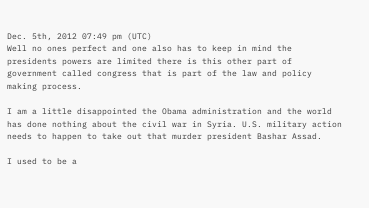Dec. 5th, 2012 07:49 pm (UTC)
Well no ones perfect and one also has to keep in mind the presidents powers are limited there is this other part of government called congress that is part of the law and policy making process.

I am a little disappointed the Obama administration and the world has done nothing about the civil war in Syria. U.S. military action needs to happen to take out that murder president Bashar Assad.

I used to be a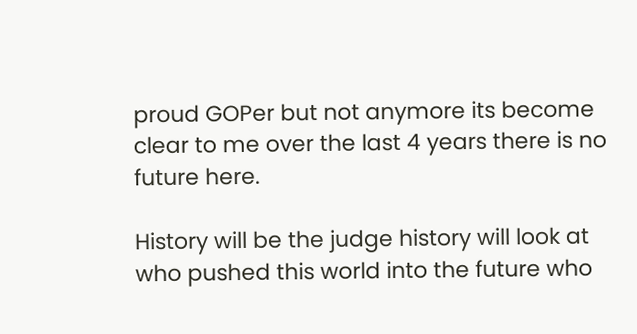proud GOPer but not anymore its become clear to me over the last 4 years there is no future here.

History will be the judge history will look at who pushed this world into the future who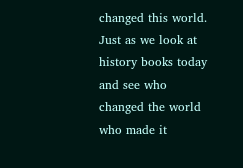changed this world. Just as we look at history books today and see who changed the world who made it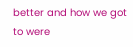better and how we got to were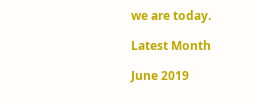we are today.

Latest Month

June 2019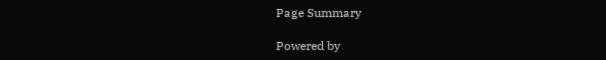Page Summary

Powered by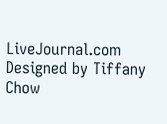LiveJournal.com
Designed by Tiffany Chow